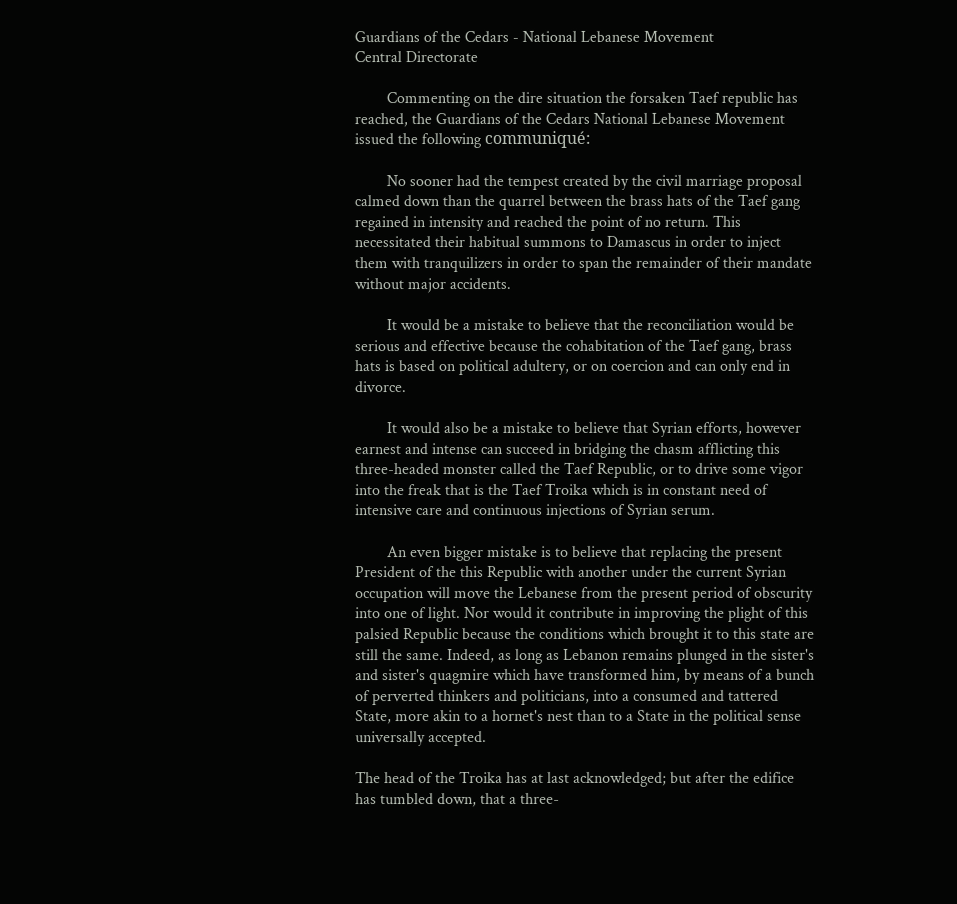Guardians of the Cedars - National Lebanese Movement
Central Directorate

        Commenting on the dire situation the forsaken Taef republic has reached, the Guardians of the Cedars National Lebanese Movement issued the following communiqué:

        No sooner had the tempest created by the civil marriage proposal calmed down than the quarrel between the brass hats of the Taef gang regained in intensity and reached the point of no return. This necessitated their habitual summons to Damascus in order to inject them with tranquilizers in order to span the remainder of their mandate without major accidents.

        It would be a mistake to believe that the reconciliation would be serious and effective because the cohabitation of the Taef gang, brass hats is based on political adultery, or on coercion and can only end in divorce.

        It would also be a mistake to believe that Syrian efforts, however earnest and intense can succeed in bridging the chasm afflicting this three-headed monster called the Taef Republic, or to drive some vigor into the freak that is the Taef Troika which is in constant need of intensive care and continuous injections of Syrian serum.

        An even bigger mistake is to believe that replacing the present President of the this Republic with another under the current Syrian occupation will move the Lebanese from the present period of obscurity into one of light. Nor would it contribute in improving the plight of this palsied Republic because the conditions which brought it to this state are still the same. Indeed, as long as Lebanon remains plunged in the sister's and sister's quagmire which have transformed him, by means of a bunch of perverted thinkers and politicians, into a consumed and tattered State, more akin to a hornet's nest than to a State in the political sense universally accepted.

The head of the Troika has at last acknowledged; but after the edifice has tumbled down, that a three-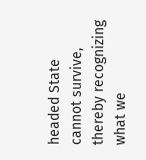headed State cannot survive, thereby recognizing what we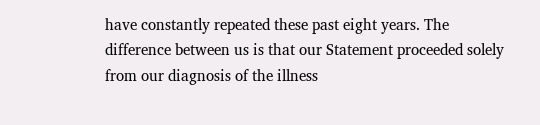have constantly repeated these past eight years. The difference between us is that our Statement proceeded solely from our diagnosis of the illness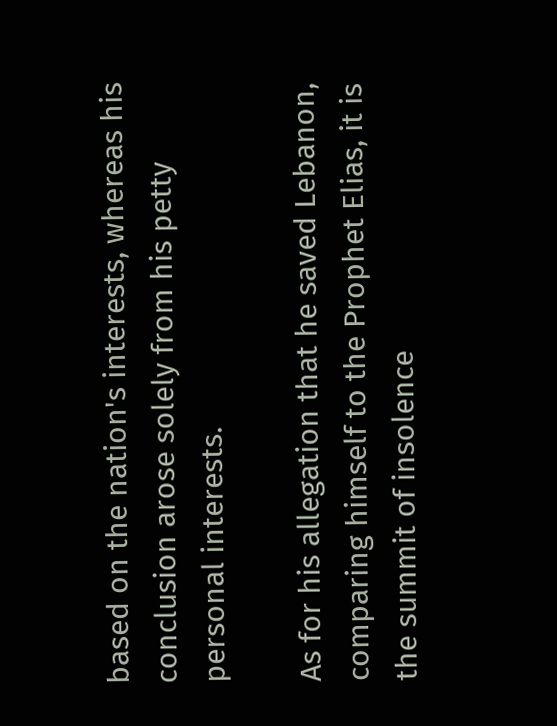based on the nation's interests, whereas his conclusion arose solely from his petty personal interests.

As for his allegation that he saved Lebanon, comparing himself to the Prophet Elias, it is the summit of insolence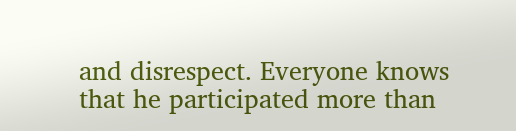and disrespect. Everyone knows that he participated more than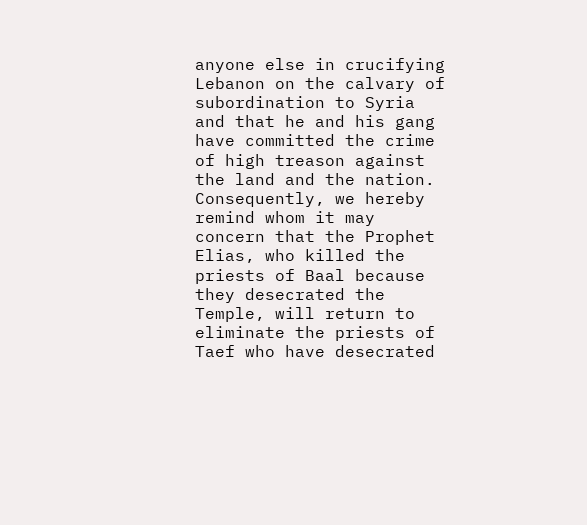anyone else in crucifying Lebanon on the calvary of subordination to Syria and that he and his gang have committed the crime of high treason against the land and the nation. Consequently, we hereby remind whom it may concern that the Prophet Elias, who killed the priests of Baal because they desecrated the Temple, will return to eliminate the priests of Taef who have desecrated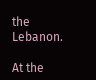the Lebanon.

At the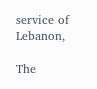service of Lebanon,

The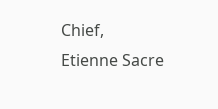Chief,
Etienne Sacre